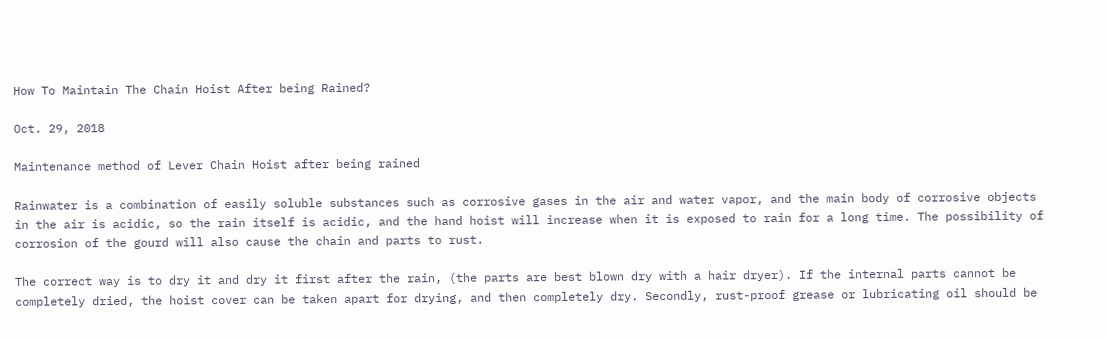How To Maintain The Chain Hoist After being Rained?

Oct. 29, 2018

Maintenance method of Lever Chain Hoist after being rained

Rainwater is a combination of easily soluble substances such as corrosive gases in the air and water vapor, and the main body of corrosive objects in the air is acidic, so the rain itself is acidic, and the hand hoist will increase when it is exposed to rain for a long time. The possibility of corrosion of the gourd will also cause the chain and parts to rust.

The correct way is to dry it and dry it first after the rain, (the parts are best blown dry with a hair dryer). If the internal parts cannot be completely dried, the hoist cover can be taken apart for drying, and then completely dry. Secondly, rust-proof grease or lubricating oil should be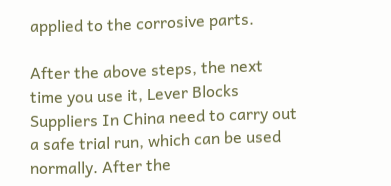applied to the corrosive parts.

After the above steps, the next time you use it, Lever Blocks Suppliers In China need to carry out a safe trial run, which can be used normally. After the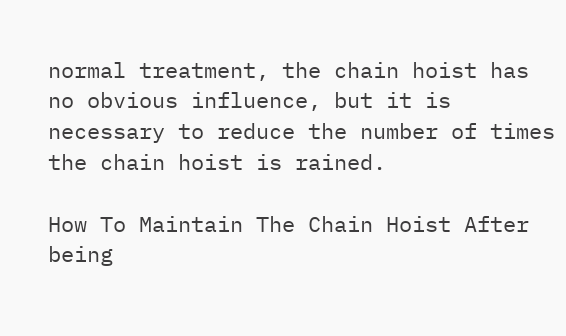normal treatment, the chain hoist has no obvious influence, but it is necessary to reduce the number of times the chain hoist is rained.

How To Maintain The Chain Hoist After being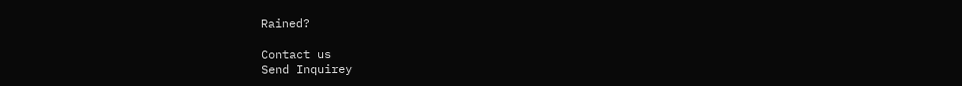Rained?

Contact us
Send Inquirey